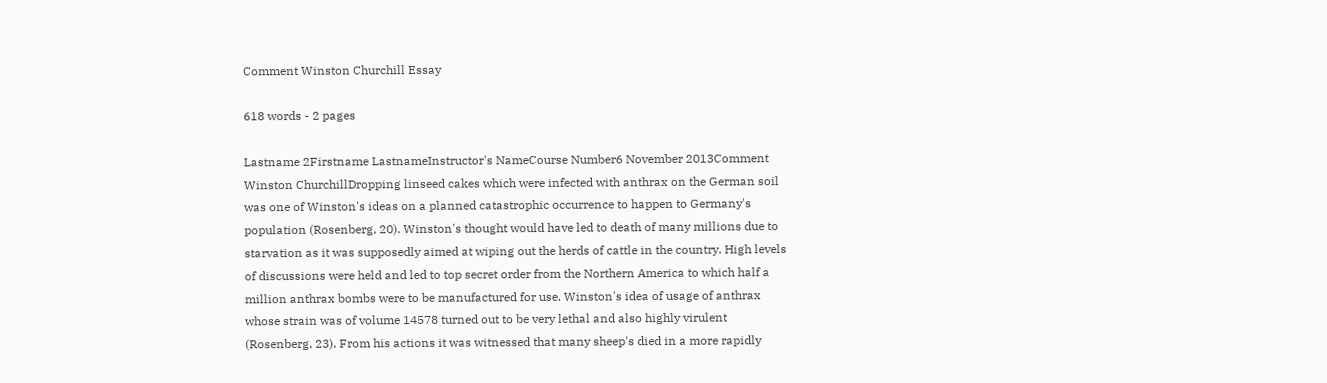Comment Winston Churchill Essay

618 words - 2 pages

Lastname 2Firstname LastnameInstructor's NameCourse Number6 November 2013Comment Winston ChurchillDropping linseed cakes which were infected with anthrax on the German soil was one of Winston's ideas on a planned catastrophic occurrence to happen to Germany's population (Rosenberg, 20). Winston's thought would have led to death of many millions due to starvation as it was supposedly aimed at wiping out the herds of cattle in the country. High levels of discussions were held and led to top secret order from the Northern America to which half a million anthrax bombs were to be manufactured for use. Winston's idea of usage of anthrax whose strain was of volume 14578 turned out to be very lethal and also highly virulent (Rosenberg, 23). From his actions it was witnessed that many sheep's died in a more rapidly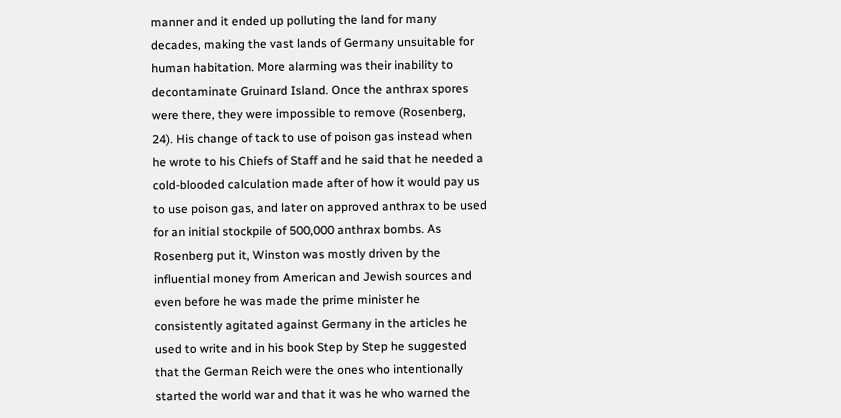manner and it ended up polluting the land for many decades, making the vast lands of Germany unsuitable for human habitation. More alarming was their inability to decontaminate Gruinard Island. Once the anthrax spores were there, they were impossible to remove (Rosenberg, 24). His change of tack to use of poison gas instead when he wrote to his Chiefs of Staff and he said that he needed a cold-blooded calculation made after of how it would pay us to use poison gas, and later on approved anthrax to be used for an initial stockpile of 500,000 anthrax bombs. As Rosenberg put it, Winston was mostly driven by the influential money from American and Jewish sources and even before he was made the prime minister he consistently agitated against Germany in the articles he used to write and in his book Step by Step he suggested that the German Reich were the ones who intentionally started the world war and that it was he who warned the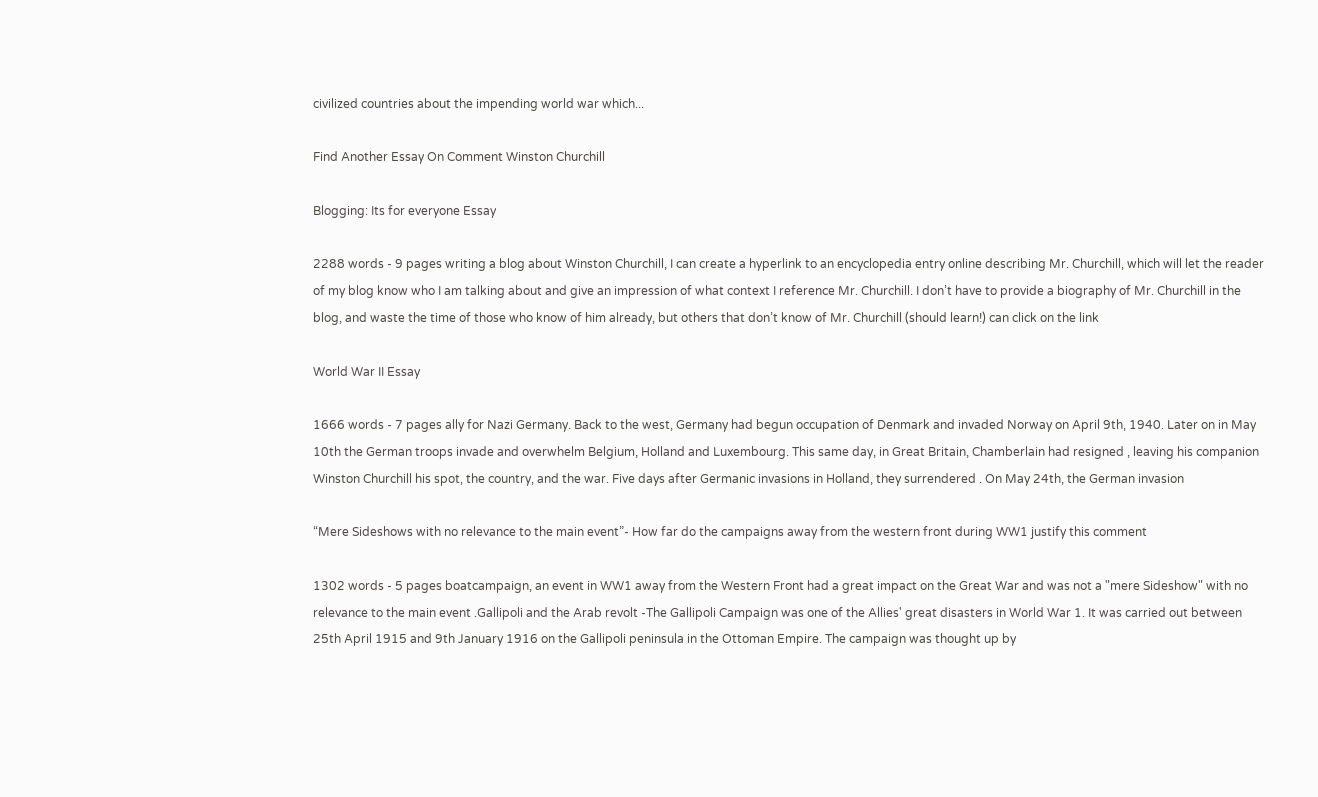civilized countries about the impending world war which...

Find Another Essay On Comment Winston Churchill

Blogging: Its for everyone Essay

2288 words - 9 pages writing a blog about Winston Churchill, I can create a hyperlink to an encyclopedia entry online describing Mr. Churchill, which will let the reader of my blog know who I am talking about and give an impression of what context I reference Mr. Churchill. I don’t have to provide a biography of Mr. Churchill in the blog, and waste the time of those who know of him already, but others that don’t know of Mr. Churchill (should learn!) can click on the link

World War II Essay

1666 words - 7 pages ally for Nazi Germany. Back to the west, Germany had begun occupation of Denmark and invaded Norway on April 9th, 1940. Later on in May 10th the German troops invade and overwhelm Belgium, Holland and Luxembourg. This same day, in Great Britain, Chamberlain had resigned , leaving his companion Winston Churchill his spot, the country, and the war. Five days after Germanic invasions in Holland, they surrendered . On May 24th, the German invasion

“Mere Sideshows with no relevance to the main event”- How far do the campaigns away from the western front during WW1 justify this comment

1302 words - 5 pages boatcampaign, an event in WW1 away from the Western Front had a great impact on the Great War and was not a "mere Sideshow" with no relevance to the main event .Gallipoli and the Arab revolt -The Gallipoli Campaign was one of the Allies' great disasters in World War 1. It was carried out between 25th April 1915 and 9th January 1916 on the Gallipoli peninsula in the Ottoman Empire. The campaign was thought up by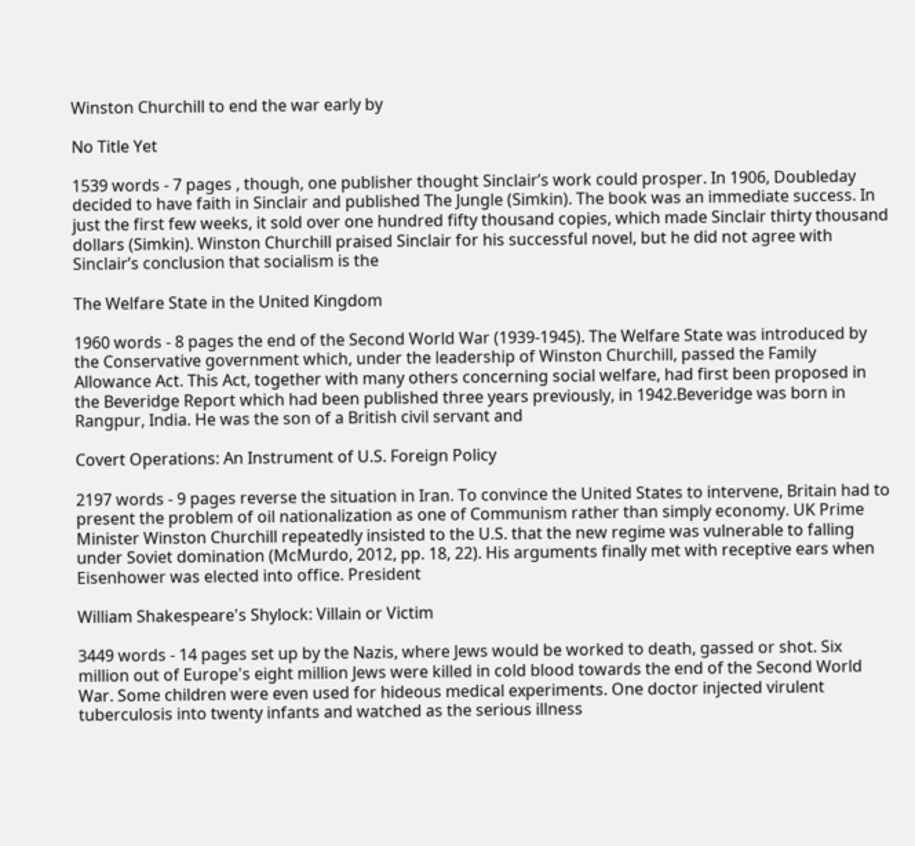Winston Churchill to end the war early by

No Title Yet

1539 words - 7 pages , though, one publisher thought Sinclair’s work could prosper. In 1906, Doubleday decided to have faith in Sinclair and published The Jungle (Simkin). The book was an immediate success. In just the first few weeks, it sold over one hundred fifty thousand copies, which made Sinclair thirty thousand dollars (Simkin). Winston Churchill praised Sinclair for his successful novel, but he did not agree with Sinclair’s conclusion that socialism is the

The Welfare State in the United Kingdom

1960 words - 8 pages the end of the Second World War (1939-1945). The Welfare State was introduced by the Conservative government which, under the leadership of Winston Churchill, passed the Family Allowance Act. This Act, together with many others concerning social welfare, had first been proposed in the Beveridge Report which had been published three years previously, in 1942.Beveridge was born in Rangpur, India. He was the son of a British civil servant and

Covert Operations: An Instrument of U.S. Foreign Policy

2197 words - 9 pages reverse the situation in Iran. To convince the United States to intervene, Britain had to present the problem of oil nationalization as one of Communism rather than simply economy. UK Prime Minister Winston Churchill repeatedly insisted to the U.S. that the new regime was vulnerable to falling under Soviet domination (McMurdo, 2012, pp. 18, 22). His arguments finally met with receptive ears when Eisenhower was elected into office. President

William Shakespeare's Shylock: Villain or Victim

3449 words - 14 pages set up by the Nazis, where Jews would be worked to death, gassed or shot. Six million out of Europe's eight million Jews were killed in cold blood towards the end of the Second World War. Some children were even used for hideous medical experiments. One doctor injected virulent tuberculosis into twenty infants and watched as the serious illness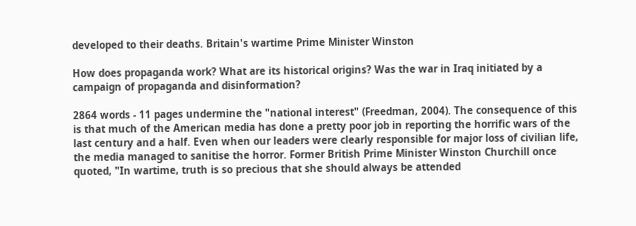developed to their deaths. Britain's wartime Prime Minister Winston

How does propaganda work? What are its historical origins? Was the war in Iraq initiated by a campaign of propaganda and disinformation?

2864 words - 11 pages undermine the "national interest" (Freedman, 2004). The consequence of this is that much of the American media has done a pretty poor job in reporting the horrific wars of the last century and a half. Even when our leaders were clearly responsible for major loss of civilian life, the media managed to sanitise the horror. Former British Prime Minister Winston Churchill once quoted, "In wartime, truth is so precious that she should always be attended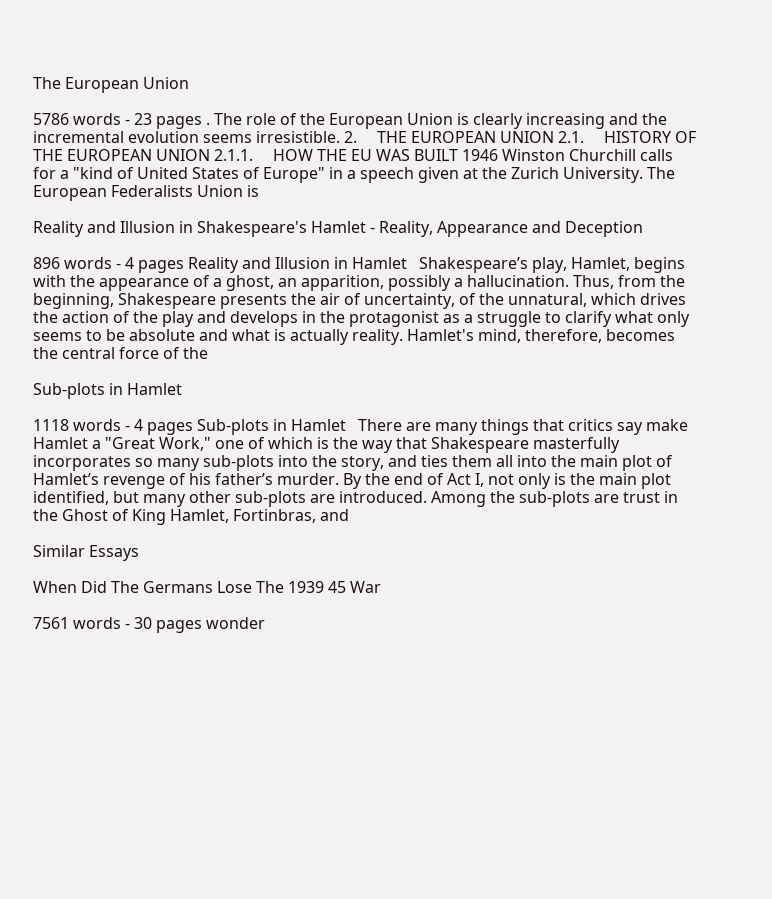The European Union

5786 words - 23 pages . The role of the European Union is clearly increasing and the incremental evolution seems irresistible. 2.     THE EUROPEAN UNION 2.1.     HISTORY OF THE EUROPEAN UNION 2.1.1.     HOW THE EU WAS BUILT 1946 Winston Churchill calls for a "kind of United States of Europe" in a speech given at the Zurich University. The European Federalists Union is

Reality and Illusion in Shakespeare's Hamlet - Reality, Appearance and Deception

896 words - 4 pages Reality and Illusion in Hamlet   Shakespeare’s play, Hamlet, begins with the appearance of a ghost, an apparition, possibly a hallucination. Thus, from the beginning, Shakespeare presents the air of uncertainty, of the unnatural, which drives the action of the play and develops in the protagonist as a struggle to clarify what only seems to be absolute and what is actually reality. Hamlet's mind, therefore, becomes the central force of the

Sub-plots in Hamlet

1118 words - 4 pages Sub-plots in Hamlet   There are many things that critics say make Hamlet a "Great Work," one of which is the way that Shakespeare masterfully incorporates so many sub-plots into the story, and ties them all into the main plot of Hamlet’s revenge of his father’s murder. By the end of Act I, not only is the main plot identified, but many other sub-plots are introduced. Among the sub-plots are trust in the Ghost of King Hamlet, Fortinbras, and

Similar Essays

When Did The Germans Lose The 1939 45 War

7561 words - 30 pages wonder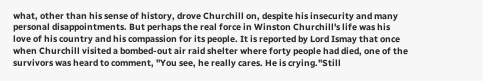what, other than his sense of history, drove Churchill on, despite his insecurity and many personal disappointments. But perhaps the real force in Winston Churchill's life was his love of his country and his compassion for its people. It is reported by Lord Ismay that once when Churchill visited a bombed-out air raid shelter where forty people had died, one of the survivors was heard to comment, "You see, he really cares. He is crying."Still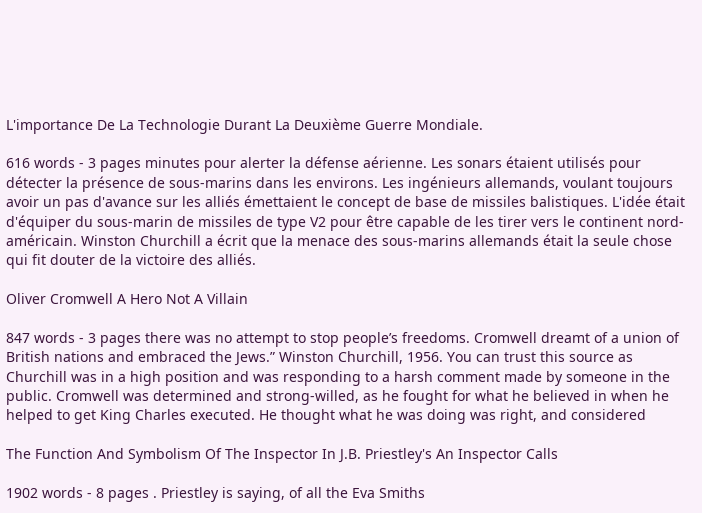L'importance De La Technologie Durant La Deuxième Guerre Mondiale.

616 words - 3 pages minutes pour alerter la défense aérienne. Les sonars étaient utilisés pour détecter la présence de sous-marins dans les environs. Les ingénieurs allemands, voulant toujours avoir un pas d'avance sur les alliés émettaient le concept de base de missiles balistiques. L'idée était d'équiper du sous-marin de missiles de type V2 pour être capable de les tirer vers le continent nord-américain. Winston Churchill a écrit que la menace des sous-marins allemands était la seule chose qui fit douter de la victoire des alliés.

Oliver Cromwell A Hero Not A Villain

847 words - 3 pages there was no attempt to stop people’s freedoms. Cromwell dreamt of a union of British nations and embraced the Jews.” Winston Churchill, 1956. You can trust this source as Churchill was in a high position and was responding to a harsh comment made by someone in the public. Cromwell was determined and strong-willed, as he fought for what he believed in when he helped to get King Charles executed. He thought what he was doing was right, and considered

The Function And Symbolism Of The Inspector In J.B. Priestley's An Inspector Calls

1902 words - 8 pages . Priestley is saying, of all the Eva Smiths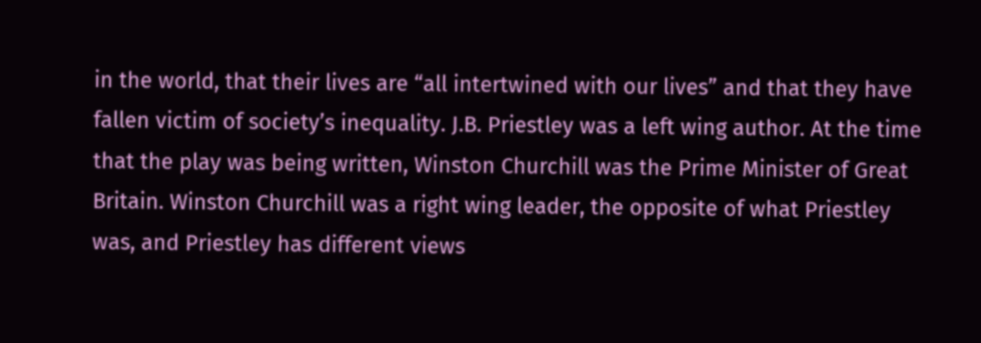in the world, that their lives are “all intertwined with our lives” and that they have fallen victim of society’s inequality. J.B. Priestley was a left wing author. At the time that the play was being written, Winston Churchill was the Prime Minister of Great Britain. Winston Churchill was a right wing leader, the opposite of what Priestley was, and Priestley has different views